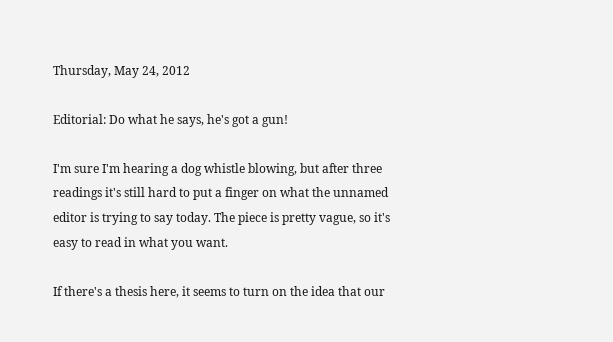Thursday, May 24, 2012

Editorial: Do what he says, he's got a gun!

I'm sure I'm hearing a dog whistle blowing, but after three readings it's still hard to put a finger on what the unnamed editor is trying to say today. The piece is pretty vague, so it's easy to read in what you want.

If there's a thesis here, it seems to turn on the idea that our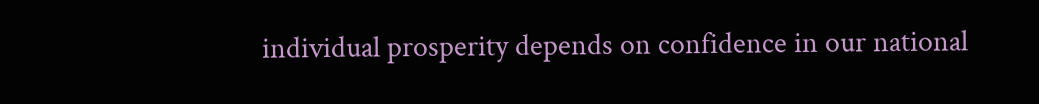individual prosperity depends on confidence in our national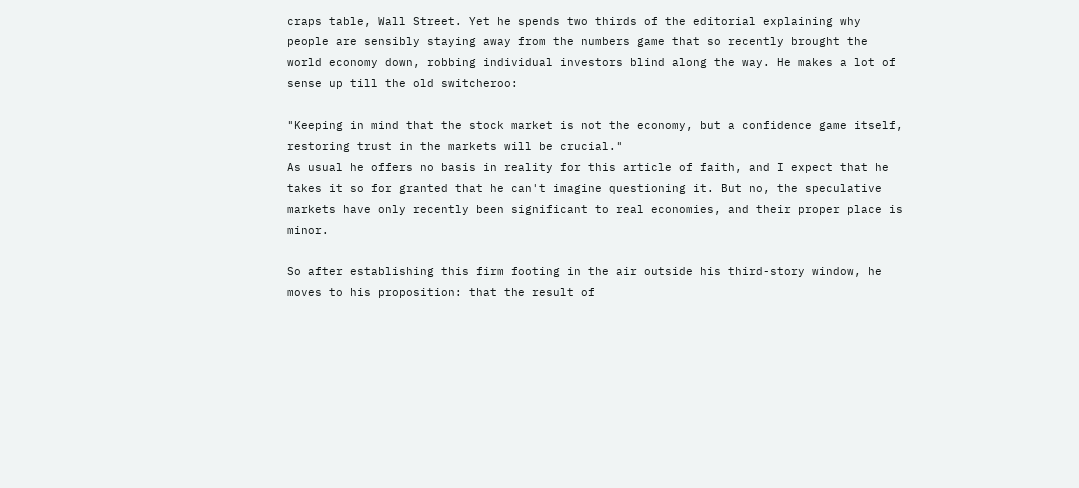craps table, Wall Street. Yet he spends two thirds of the editorial explaining why people are sensibly staying away from the numbers game that so recently brought the world economy down, robbing individual investors blind along the way. He makes a lot of sense up till the old switcheroo:

"Keeping in mind that the stock market is not the economy, but a confidence game itself, restoring trust in the markets will be crucial."
As usual he offers no basis in reality for this article of faith, and I expect that he takes it so for granted that he can't imagine questioning it. But no, the speculative markets have only recently been significant to real economies, and their proper place is minor.

So after establishing this firm footing in the air outside his third-story window, he moves to his proposition: that the result of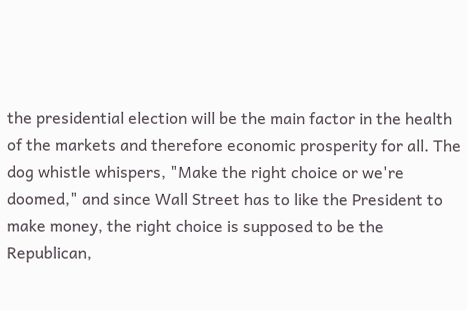the presidential election will be the main factor in the health of the markets and therefore economic prosperity for all. The dog whistle whispers, "Make the right choice or we're doomed," and since Wall Street has to like the President to make money, the right choice is supposed to be the Republican,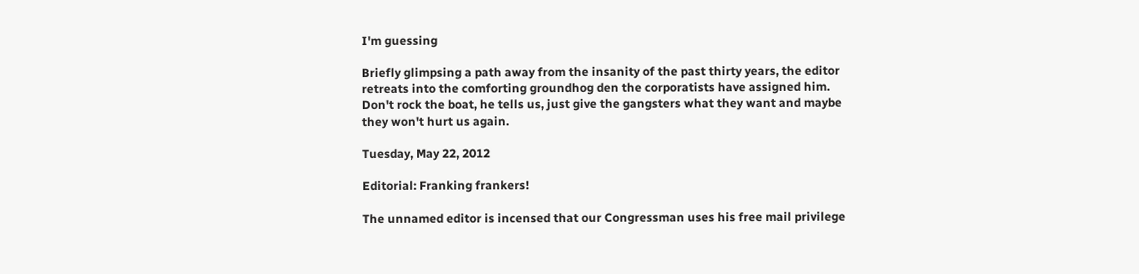I'm guessing

Briefly glimpsing a path away from the insanity of the past thirty years, the editor retreats into the comforting groundhog den the corporatists have assigned him. Don't rock the boat, he tells us, just give the gangsters what they want and maybe they won't hurt us again.

Tuesday, May 22, 2012

Editorial: Franking frankers!

The unnamed editor is incensed that our Congressman uses his free mail privilege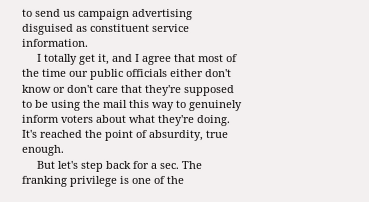to send us campaign advertising disguised as constituent service information.
     I totally get it, and I agree that most of the time our public officials either don't know or don't care that they're supposed to be using the mail this way to genuinely inform voters about what they're doing. It's reached the point of absurdity, true enough.
     But let's step back for a sec. The franking privilege is one of the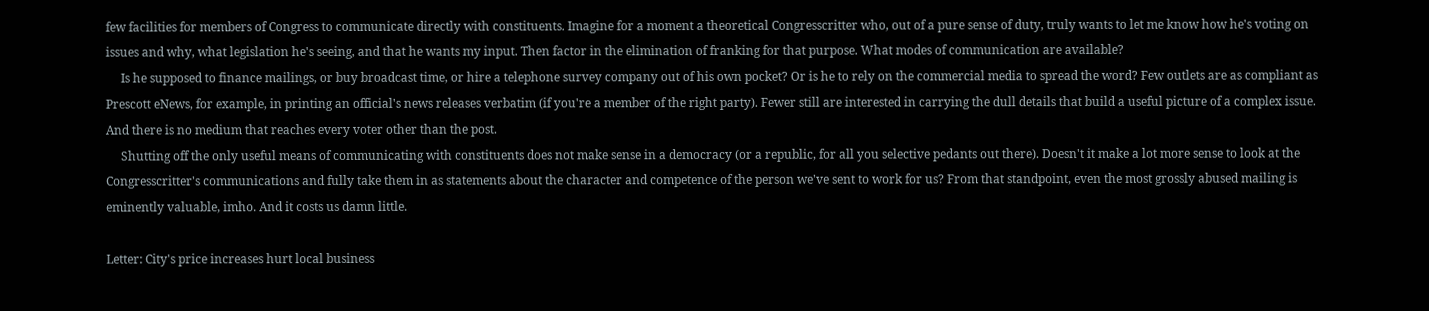few facilities for members of Congress to communicate directly with constituents. Imagine for a moment a theoretical Congresscritter who, out of a pure sense of duty, truly wants to let me know how he's voting on issues and why, what legislation he's seeing, and that he wants my input. Then factor in the elimination of franking for that purpose. What modes of communication are available?
     Is he supposed to finance mailings, or buy broadcast time, or hire a telephone survey company out of his own pocket? Or is he to rely on the commercial media to spread the word? Few outlets are as compliant as Prescott eNews, for example, in printing an official's news releases verbatim (if you're a member of the right party). Fewer still are interested in carrying the dull details that build a useful picture of a complex issue. And there is no medium that reaches every voter other than the post.
     Shutting off the only useful means of communicating with constituents does not make sense in a democracy (or a republic, for all you selective pedants out there). Doesn't it make a lot more sense to look at the Congresscritter's communications and fully take them in as statements about the character and competence of the person we've sent to work for us? From that standpoint, even the most grossly abused mailing is eminently valuable, imho. And it costs us damn little.

Letter: City's price increases hurt local business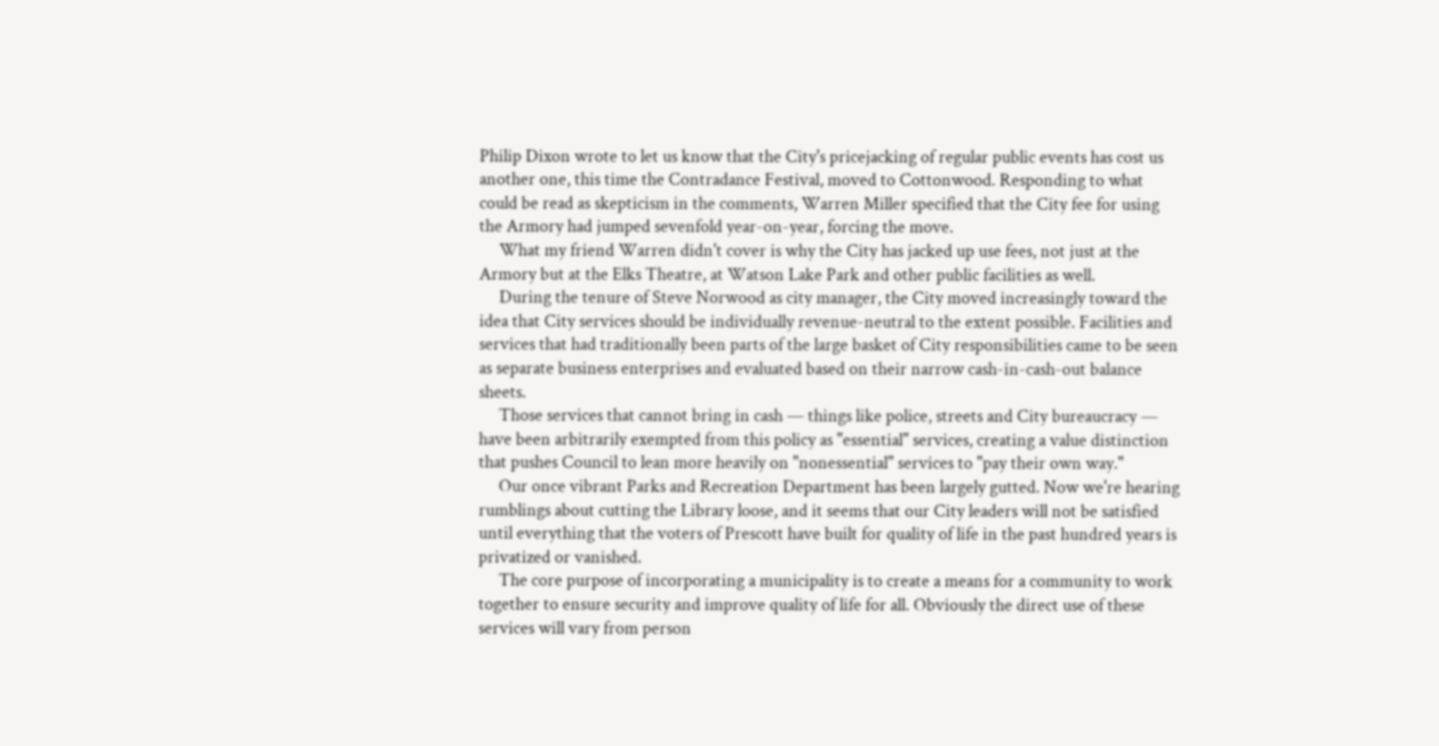Philip Dixon wrote to let us know that the City's pricejacking of regular public events has cost us another one, this time the Contradance Festival, moved to Cottonwood. Responding to what could be read as skepticism in the comments, Warren Miller specified that the City fee for using the Armory had jumped sevenfold year-on-year, forcing the move.
     What my friend Warren didn't cover is why the City has jacked up use fees, not just at the Armory but at the Elks Theatre, at Watson Lake Park and other public facilities as well.
     During the tenure of Steve Norwood as city manager, the City moved increasingly toward the idea that City services should be individually revenue-neutral to the extent possible. Facilities and services that had traditionally been parts of the large basket of City responsibilities came to be seen as separate business enterprises and evaluated based on their narrow cash-in-cash-out balance sheets.
     Those services that cannot bring in cash — things like police, streets and City bureaucracy — have been arbitrarily exempted from this policy as "essential" services, creating a value distinction that pushes Council to lean more heavily on "nonessential" services to "pay their own way."
     Our once vibrant Parks and Recreation Department has been largely gutted. Now we're hearing rumblings about cutting the Library loose, and it seems that our City leaders will not be satisfied until everything that the voters of Prescott have built for quality of life in the past hundred years is privatized or vanished.
     The core purpose of incorporating a municipality is to create a means for a community to work together to ensure security and improve quality of life for all. Obviously the direct use of these services will vary from person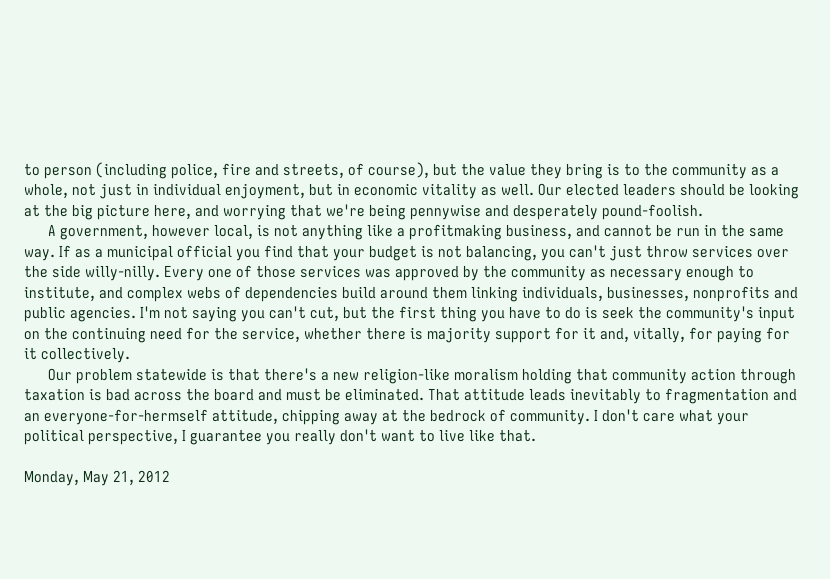to person (including police, fire and streets, of course), but the value they bring is to the community as a whole, not just in individual enjoyment, but in economic vitality as well. Our elected leaders should be looking at the big picture here, and worrying that we're being pennywise and desperately pound-foolish.
      A government, however local, is not anything like a profitmaking business, and cannot be run in the same way. If as a municipal official you find that your budget is not balancing, you can't just throw services over the side willy-nilly. Every one of those services was approved by the community as necessary enough to institute, and complex webs of dependencies build around them linking individuals, businesses, nonprofits and public agencies. I'm not saying you can't cut, but the first thing you have to do is seek the community's input on the continuing need for the service, whether there is majority support for it and, vitally, for paying for it collectively.
      Our problem statewide is that there's a new religion-like moralism holding that community action through taxation is bad across the board and must be eliminated. That attitude leads inevitably to fragmentation and an everyone-for-hermself attitude, chipping away at the bedrock of community. I don't care what your political perspective, I guarantee you really don't want to live like that.

Monday, May 21, 2012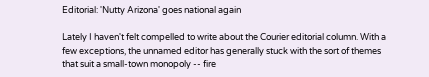Editorial: 'Nutty Arizona' goes national again

Lately I haven't felt compelled to write about the Courier editorial column. With a few exceptions, the unnamed editor has generally stuck with the sort of themes that suit a small-town monopoly -- fire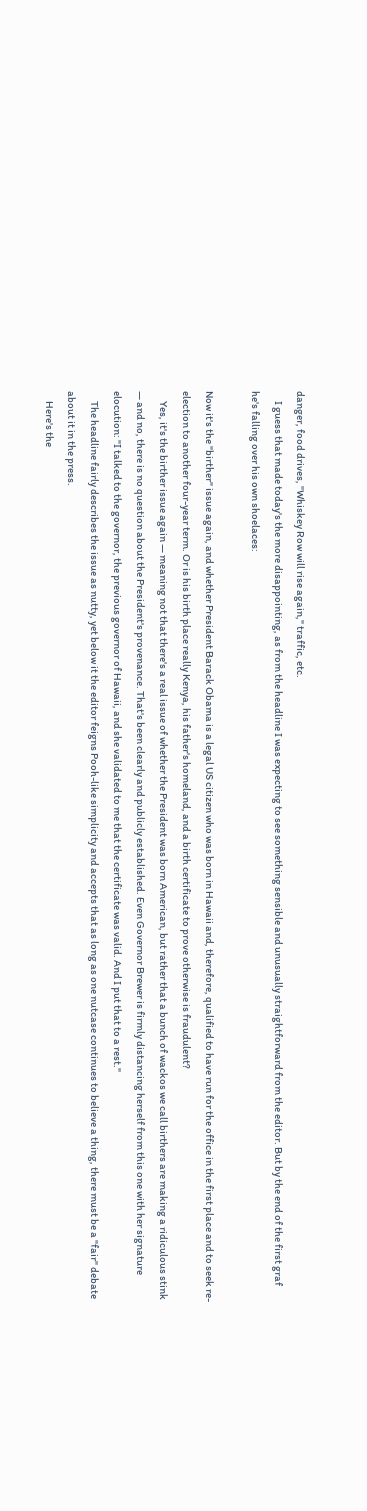danger, food drives, "Whiskey Row will rise again," traffic, etc.
     I guess that made today's the more disappointing, as from the headline I was expecting to see something sensible and unusually straightforward from the editor. But by the end of the first graf he's falling over his own shoelaces:

Now it's the "birther" issue again, and whether President Barack Obama is a legal US citizen who was born in Hawaii and, therefore, qualified to have run for the office in the first place and to seek re-election to another four-year term. Or is his birth place really Kenya, his father's homeland, and a birth certificate to prove otherwise is fraudulent?
     Yes, it's the birther issue again — meaning not that there's a real issue of whether the President was born American, but rather that a bunch of wackos we call birthers are making a ridiculous stink — and no, there is no question about the President's provenance. That's been clearly and publicly established. Even Governor Brewer is firmly distancing herself from this one with her signature elocution: "I talked to the governor, the previous governor of Hawaii, and she validated to me that the certificate was valid. And I put that to a rest."
     The headline fairly describes the issue as nutty, yet below it the editor feigns Pooh-like simplicity and accepts that as long as one nutcase continues to believe a thing, there must be a "fair" debate about it in the press.
     Here's the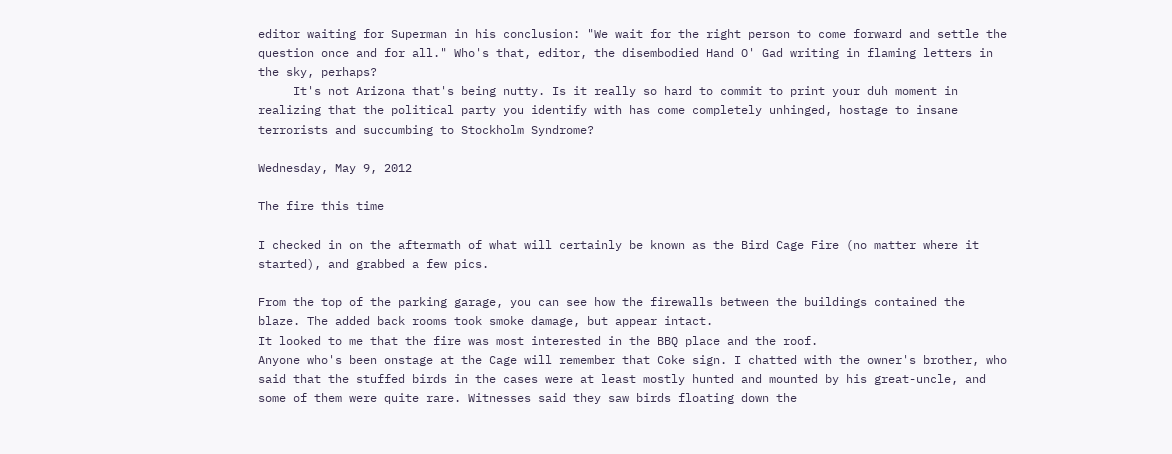editor waiting for Superman in his conclusion: "We wait for the right person to come forward and settle the question once and for all." Who's that, editor, the disembodied Hand O' Gad writing in flaming letters in the sky, perhaps?
     It's not Arizona that's being nutty. Is it really so hard to commit to print your duh moment in realizing that the political party you identify with has come completely unhinged, hostage to insane terrorists and succumbing to Stockholm Syndrome?

Wednesday, May 9, 2012

The fire this time

I checked in on the aftermath of what will certainly be known as the Bird Cage Fire (no matter where it started), and grabbed a few pics.

From the top of the parking garage, you can see how the firewalls between the buildings contained the blaze. The added back rooms took smoke damage, but appear intact.
It looked to me that the fire was most interested in the BBQ place and the roof.
Anyone who's been onstage at the Cage will remember that Coke sign. I chatted with the owner's brother, who said that the stuffed birds in the cases were at least mostly hunted and mounted by his great-uncle, and some of them were quite rare. Witnesses said they saw birds floating down the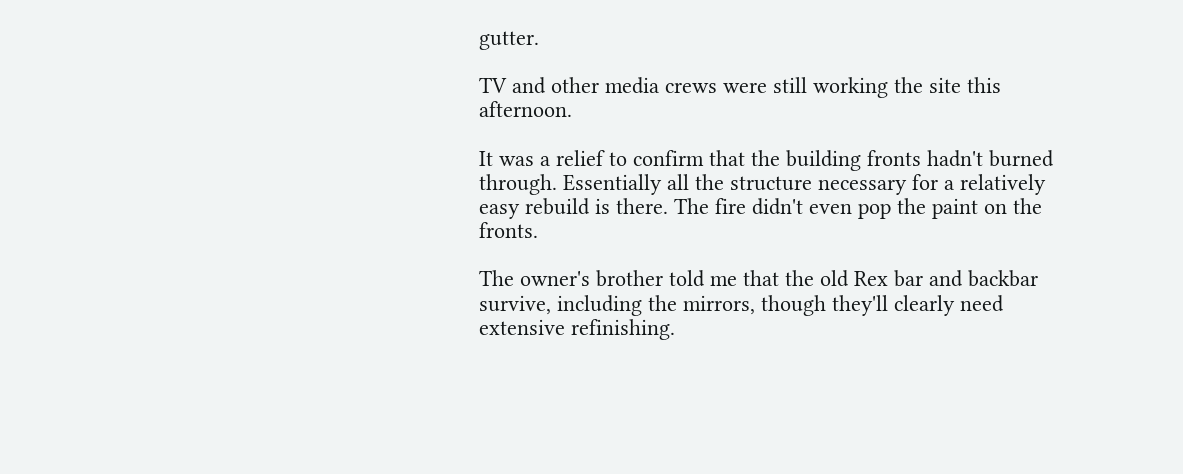gutter.

TV and other media crews were still working the site this afternoon.

It was a relief to confirm that the building fronts hadn't burned through. Essentially all the structure necessary for a relatively easy rebuild is there. The fire didn't even pop the paint on the fronts.

The owner's brother told me that the old Rex bar and backbar survive, including the mirrors, though they'll clearly need extensive refinishing.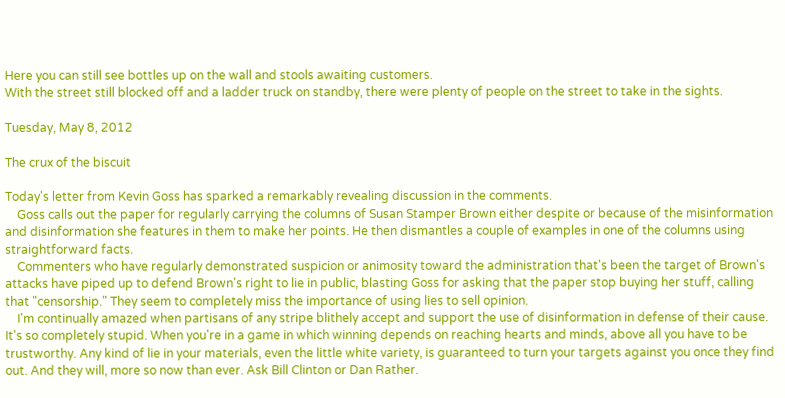Here you can still see bottles up on the wall and stools awaiting customers.
With the street still blocked off and a ladder truck on standby, there were plenty of people on the street to take in the sights.

Tuesday, May 8, 2012

The crux of the biscuit

Today's letter from Kevin Goss has sparked a remarkably revealing discussion in the comments.
    Goss calls out the paper for regularly carrying the columns of Susan Stamper Brown either despite or because of the misinformation and disinformation she features in them to make her points. He then dismantles a couple of examples in one of the columns using straightforward facts.
    Commenters who have regularly demonstrated suspicion or animosity toward the administration that's been the target of Brown's attacks have piped up to defend Brown's right to lie in public, blasting Goss for asking that the paper stop buying her stuff, calling that "censorship." They seem to completely miss the importance of using lies to sell opinion.
    I'm continually amazed when partisans of any stripe blithely accept and support the use of disinformation in defense of their cause. It's so completely stupid. When you're in a game in which winning depends on reaching hearts and minds, above all you have to be trustworthy. Any kind of lie in your materials, even the little white variety, is guaranteed to turn your targets against you once they find out. And they will, more so now than ever. Ask Bill Clinton or Dan Rather.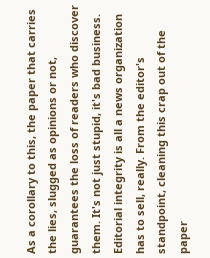As a corollary to this, the paper that carries the lies, slugged as opinions or not, guarantees the loss of readers who discover them. It's not just stupid, it's bad business. Editorial integrity is all a news organization has to sell, really. From the editor's standpoint, cleaning this crap out of the paper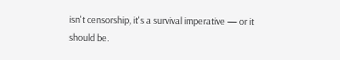isn't censorship, it's a survival imperative — or it should be.